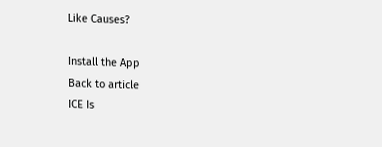Like Causes?

Install the App
Back to article
ICE Is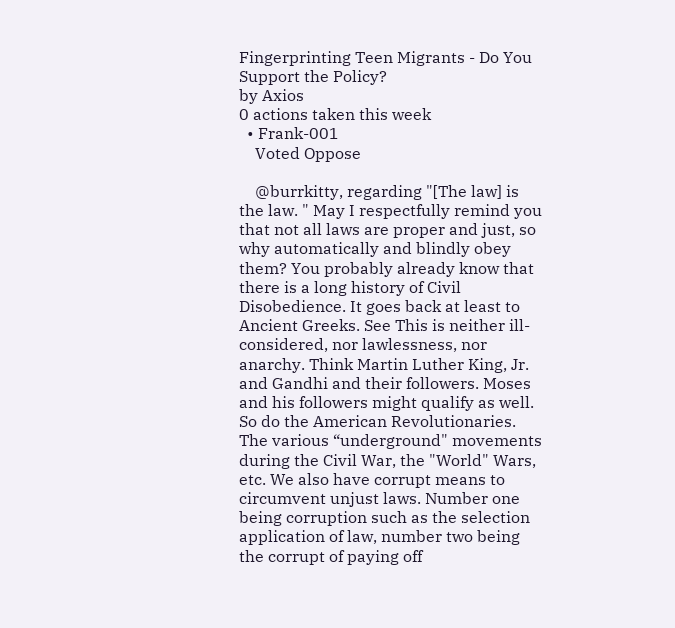Fingerprinting Teen Migrants - Do You Support the Policy?
by Axios
0 actions taken this week
  • Frank-001
    Voted Oppose

    @burrkitty, regarding "[The law] is the law. " May I respectfully remind you that not all laws are proper and just, so why automatically and blindly obey them? You probably already know that there is a long history of Civil Disobedience. It goes back at least to Ancient Greeks. See This is neither ill-considered, nor lawlessness, nor anarchy. Think Martin Luther King, Jr. and Gandhi and their followers. Moses and his followers might qualify as well. So do the American Revolutionaries. The various “underground" movements during the Civil War, the "World" Wars, etc. We also have corrupt means to circumvent unjust laws. Number one being corruption such as the selection application of law, number two being the corrupt of paying off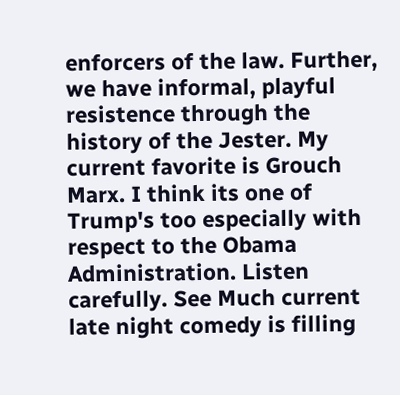enforcers of the law. Further, we have informal, playful resistence through the history of the Jester. My current favorite is Grouch Marx. I think its one of Trump's too especially with respect to the Obama Administration. Listen carefully. See Much current late night comedy is filling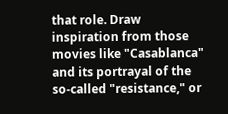that role. Draw inspiration from those movies like "Casablanca" and its portrayal of the so-called "resistance," or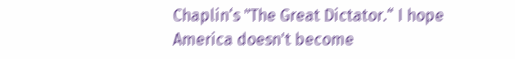Chaplin‘s "The Great Dictator.“ I hope America doesn't become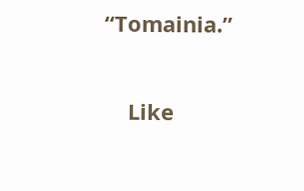“Tomainia.”

    Like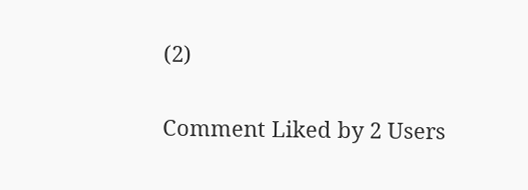(2)

Comment Liked by 2 Users